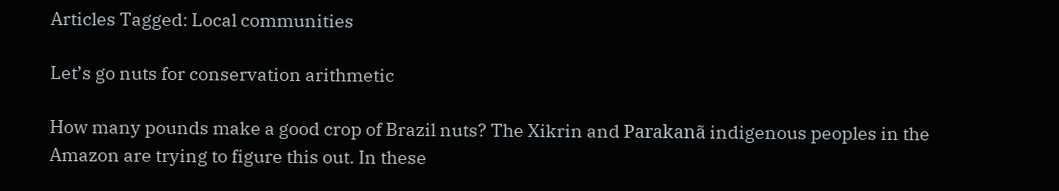Articles Tagged: Local communities

Let’s go nuts for conservation arithmetic

How many pounds make a good crop of Brazil nuts? The Xikrin and Parakanã indigenous peoples in the Amazon are trying to figure this out. In these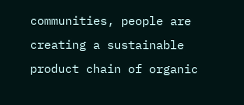communities, people are creating a sustainable product chain of organic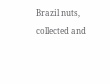Brazil nuts, collected and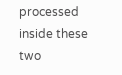processed inside these two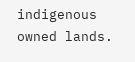indigenous owned lands.